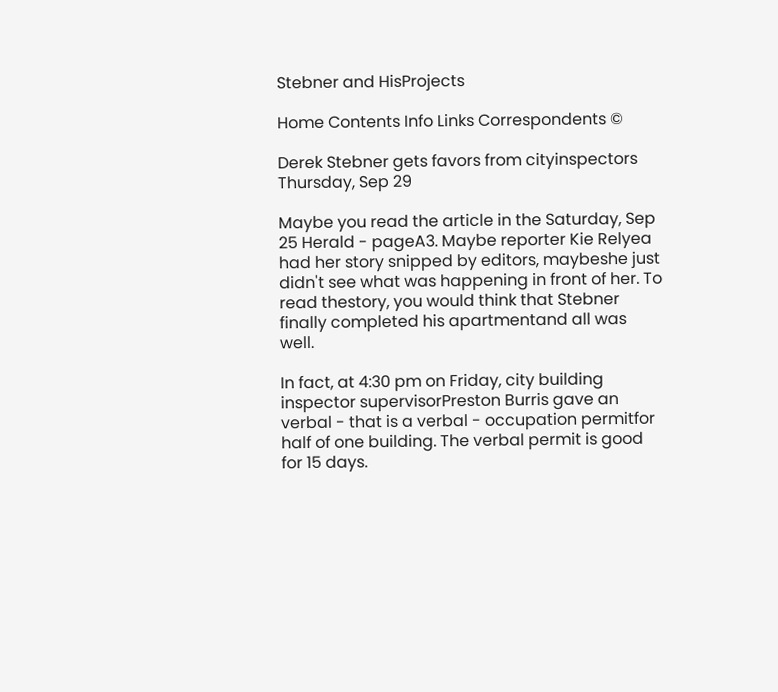Stebner and HisProjects

Home Contents Info Links Correspondents ©

Derek Stebner gets favors from cityinspectors
Thursday, Sep 29

Maybe you read the article in the Saturday, Sep 25 Herald - pageA3. Maybe reporter Kie Relyea had her story snipped by editors, maybeshe just didn't see what was happening in front of her. To read thestory, you would think that Stebner finally completed his apartmentand all was well.

In fact, at 4:30 pm on Friday, city building inspector supervisorPreston Burris gave an verbal - that is a verbal - occupation permitfor half of one building. The verbal permit is good for 15 days.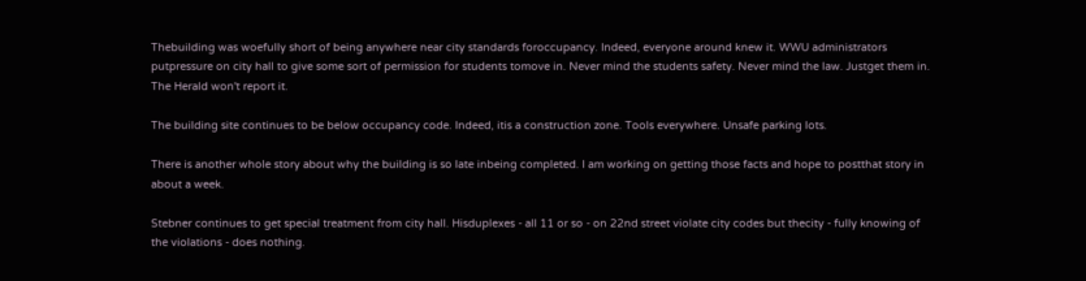Thebuilding was woefully short of being anywhere near city standards foroccupancy. Indeed, everyone around knew it. WWU administrators putpressure on city hall to give some sort of permission for students tomove in. Never mind the students safety. Never mind the law. Justget them in. The Herald won't report it.

The building site continues to be below occupancy code. Indeed, itis a construction zone. Tools everywhere. Unsafe parking lots.

There is another whole story about why the building is so late inbeing completed. I am working on getting those facts and hope to postthat story in about a week.

Stebner continues to get special treatment from city hall. Hisduplexes - all 11 or so - on 22nd street violate city codes but thecity - fully knowing of the violations - does nothing.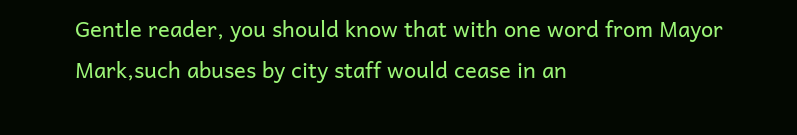Gentle reader, you should know that with one word from Mayor Mark,such abuses by city staff would cease in an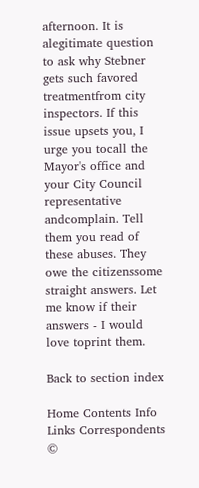afternoon. It is alegitimate question to ask why Stebner gets such favored treatmentfrom city inspectors. If this issue upsets you, I urge you tocall the Mayor's office and your City Council representative andcomplain. Tell them you read of these abuses. They owe the citizenssome straight answers. Let me know if their answers - I would love toprint them.

Back to section index

Home Contents Info Links Correspondents ©